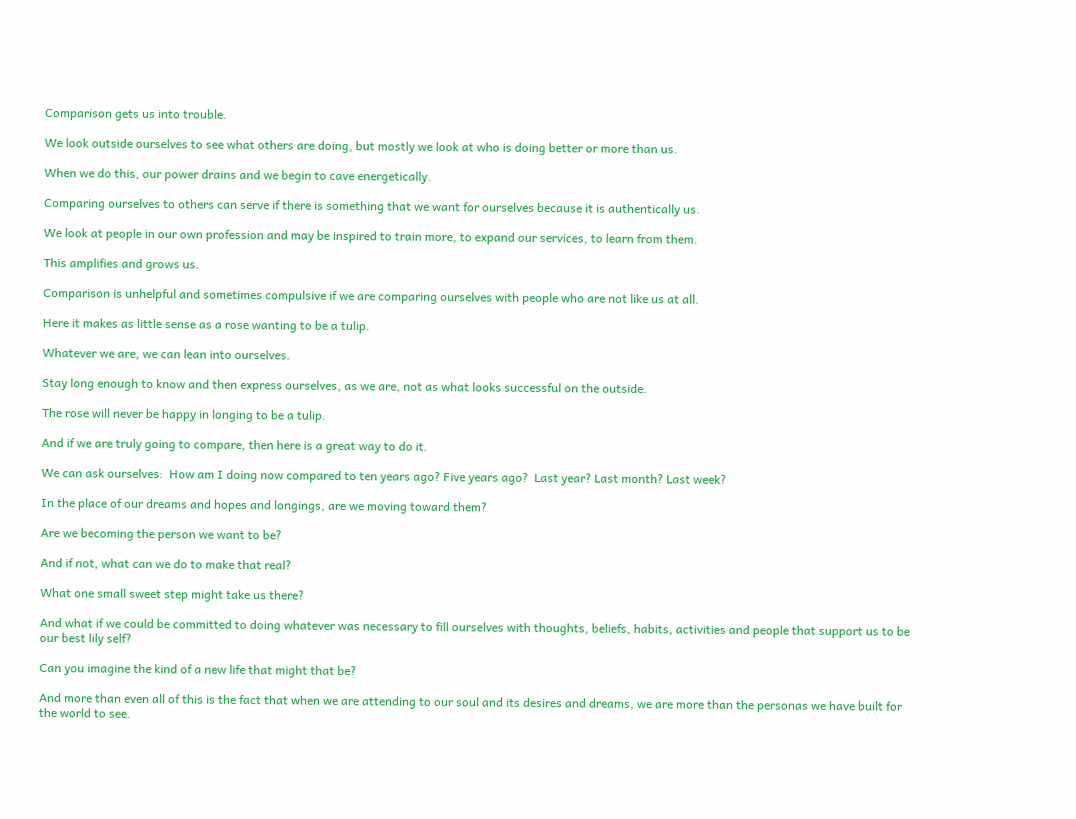Comparison gets us into trouble.

We look outside ourselves to see what others are doing, but mostly we look at who is doing better or more than us.

When we do this, our power drains and we begin to cave energetically.

Comparing ourselves to others can serve if there is something that we want for ourselves because it is authentically us.

We look at people in our own profession and may be inspired to train more, to expand our services, to learn from them.

This amplifies and grows us.

Comparison is unhelpful and sometimes compulsive if we are comparing ourselves with people who are not like us at all.

Here it makes as little sense as a rose wanting to be a tulip.

Whatever we are, we can lean into ourselves.

Stay long enough to know and then express ourselves, as we are, not as what looks successful on the outside.

The rose will never be happy in longing to be a tulip.

And if we are truly going to compare, then here is a great way to do it.

We can ask ourselves:  How am I doing now compared to ten years ago? Five years ago?  Last year? Last month? Last week?

In the place of our dreams and hopes and longings, are we moving toward them?

Are we becoming the person we want to be?

And if not, what can we do to make that real?

What one small sweet step might take us there?

And what if we could be committed to doing whatever was necessary to fill ourselves with thoughts, beliefs, habits, activities and people that support us to be our best lily self?

Can you imagine the kind of a new life that might that be?

And more than even all of this is the fact that when we are attending to our soul and its desires and dreams, we are more than the personas we have built for the world to see.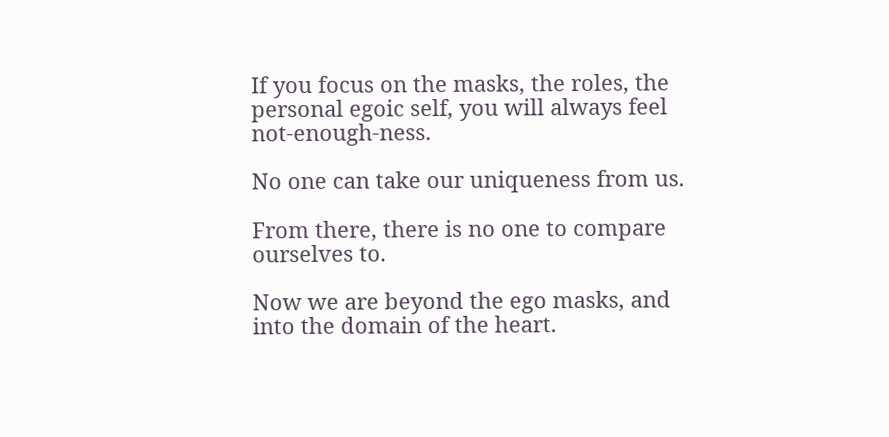If you focus on the masks, the roles, the personal egoic self, you will always feel not-enough-ness.

No one can take our uniqueness from us.

From there, there is no one to compare ourselves to.

Now we are beyond the ego masks, and into the domain of the heart.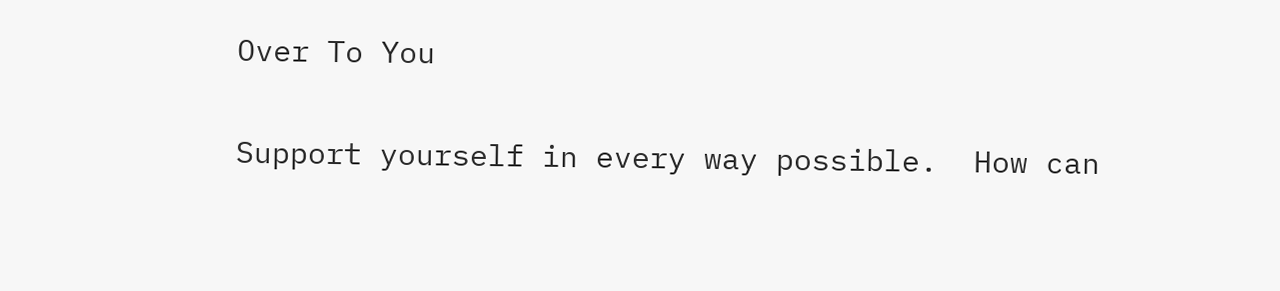Over To You

Support yourself in every way possible.  How can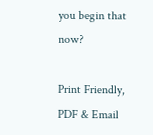you begin that now?

Print Friendly, PDF & Email